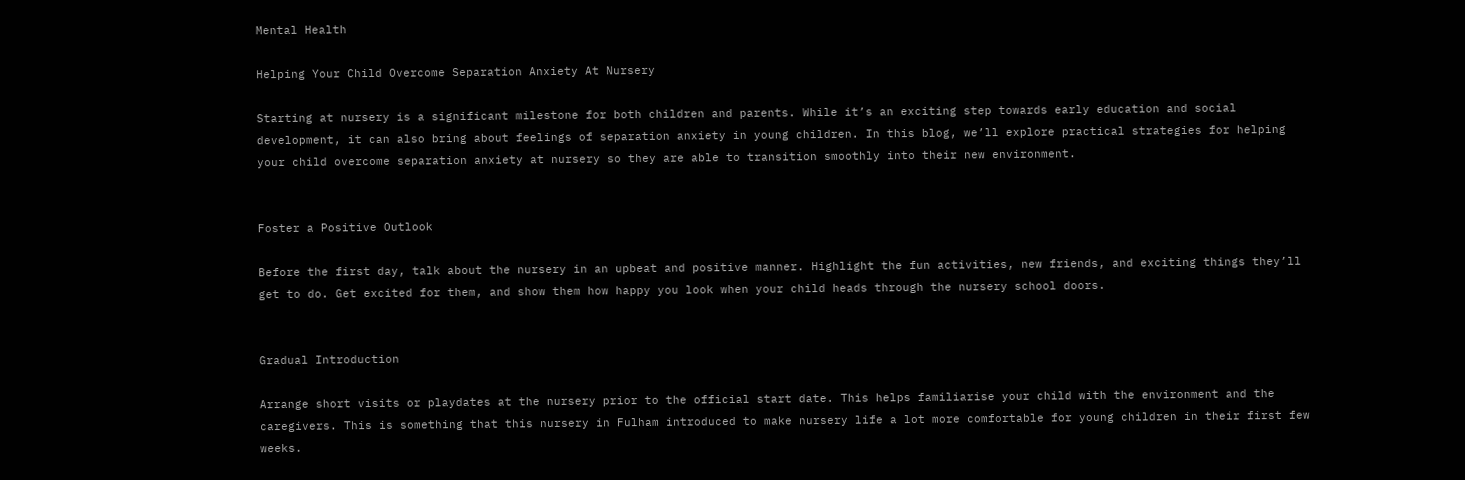Mental Health

Helping Your Child Overcome Separation Anxiety At Nursery

Starting at nursery is a significant milestone for both children and parents. While it’s an exciting step towards early education and social development, it can also bring about feelings of separation anxiety in young children. In this blog, we’ll explore practical strategies for helping your child overcome separation anxiety at nursery so they are able to transition smoothly into their new environment.


Foster a Positive Outlook

Before the first day, talk about the nursery in an upbeat and positive manner. Highlight the fun activities, new friends, and exciting things they’ll get to do. Get excited for them, and show them how happy you look when your child heads through the nursery school doors.


Gradual Introduction

Arrange short visits or playdates at the nursery prior to the official start date. This helps familiarise your child with the environment and the caregivers. This is something that this nursery in Fulham introduced to make nursery life a lot more comfortable for young children in their first few weeks.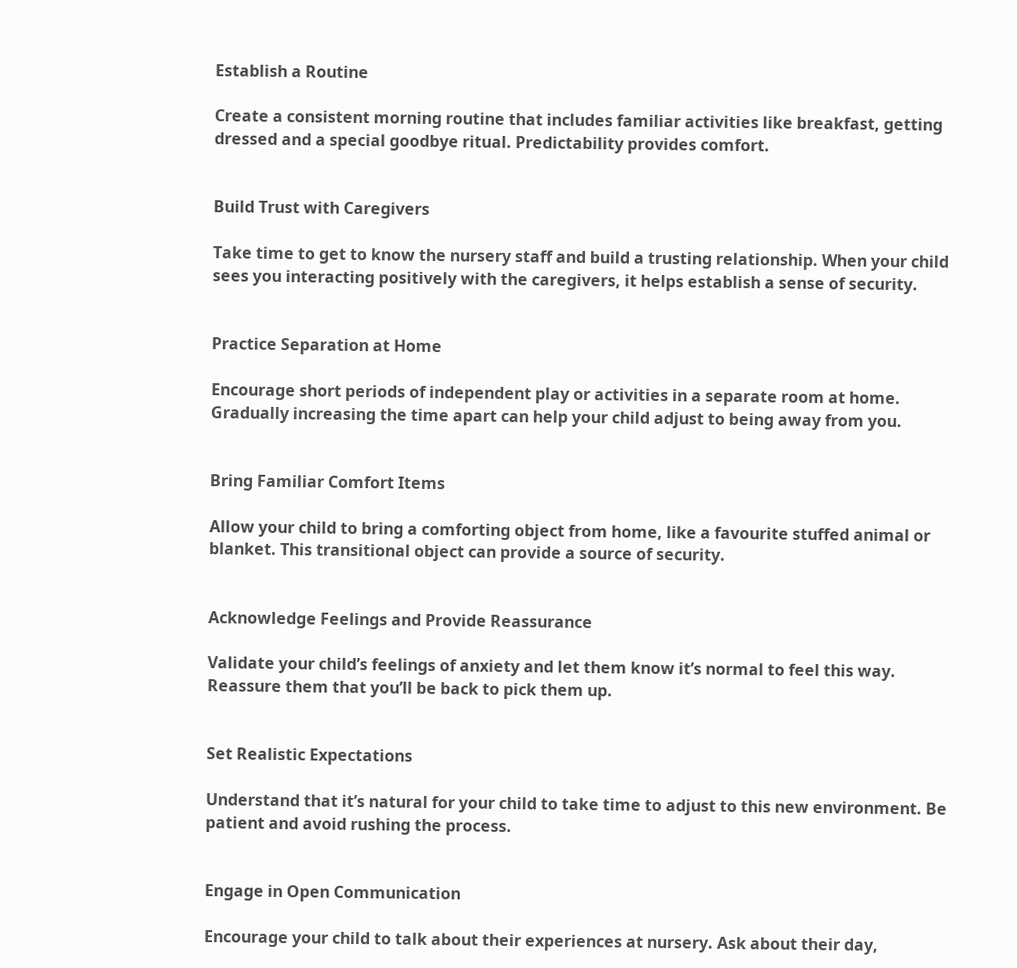Establish a Routine

Create a consistent morning routine that includes familiar activities like breakfast, getting dressed and a special goodbye ritual. Predictability provides comfort.


Build Trust with Caregivers

Take time to get to know the nursery staff and build a trusting relationship. When your child sees you interacting positively with the caregivers, it helps establish a sense of security.


Practice Separation at Home

Encourage short periods of independent play or activities in a separate room at home. Gradually increasing the time apart can help your child adjust to being away from you.


Bring Familiar Comfort Items

Allow your child to bring a comforting object from home, like a favourite stuffed animal or blanket. This transitional object can provide a source of security.


Acknowledge Feelings and Provide Reassurance

Validate your child’s feelings of anxiety and let them know it’s normal to feel this way. Reassure them that you’ll be back to pick them up.


Set Realistic Expectations

Understand that it’s natural for your child to take time to adjust to this new environment. Be patient and avoid rushing the process.


Engage in Open Communication

Encourage your child to talk about their experiences at nursery. Ask about their day,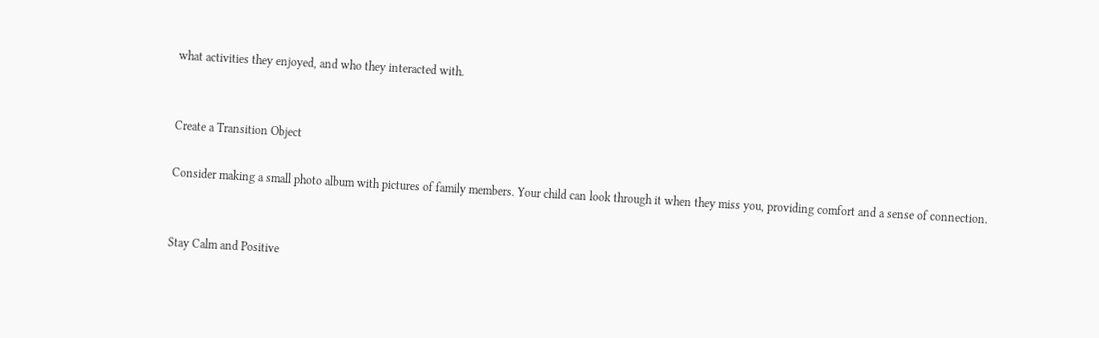what activities they enjoyed, and who they interacted with.


Create a Transition Object

Consider making a small photo album with pictures of family members. Your child can look through it when they miss you, providing comfort and a sense of connection.


Stay Calm and Positive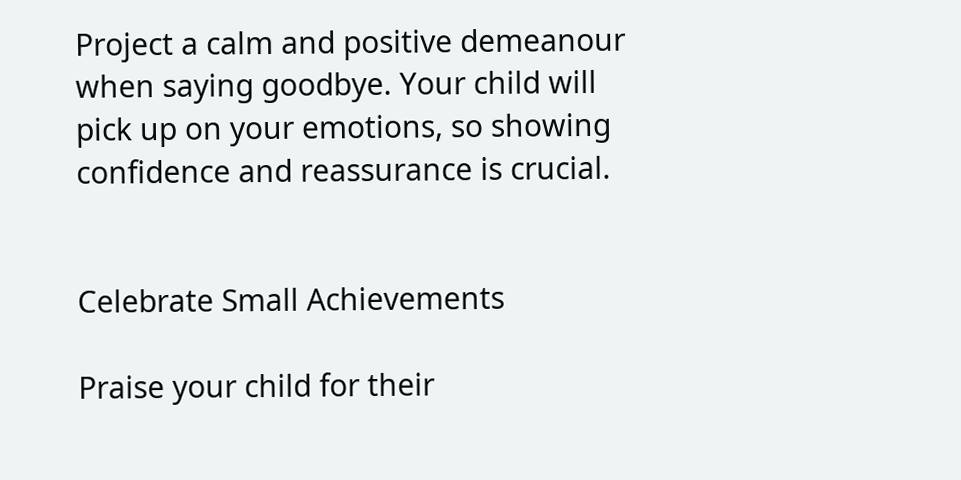Project a calm and positive demeanour when saying goodbye. Your child will pick up on your emotions, so showing confidence and reassurance is crucial.


Celebrate Small Achievements

Praise your child for their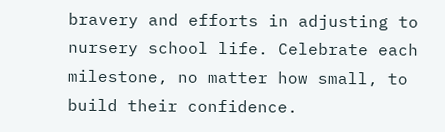bravery and efforts in adjusting to nursery school life. Celebrate each milestone, no matter how small, to build their confidence.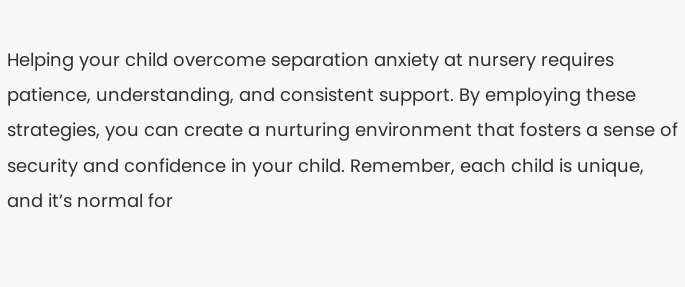Helping your child overcome separation anxiety at nursery requires patience, understanding, and consistent support. By employing these strategies, you can create a nurturing environment that fosters a sense of security and confidence in your child. Remember, each child is unique, and it’s normal for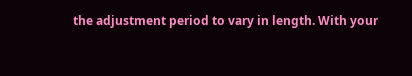the adjustment period to vary in length. With your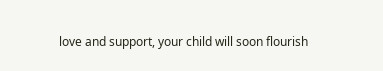love and support, your child will soon flourish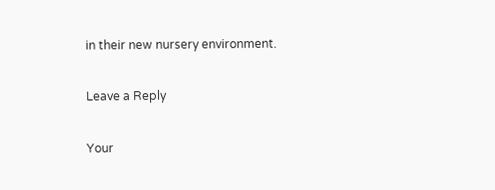in their new nursery environment.

Leave a Reply

Your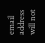email address will not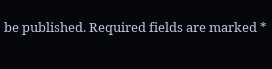be published. Required fields are marked *